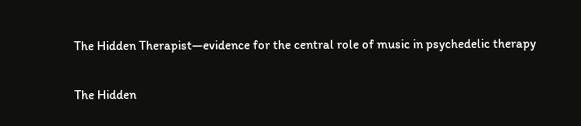The Hidden Therapist—evidence for the central role of music in psychedelic therapy

The Hidden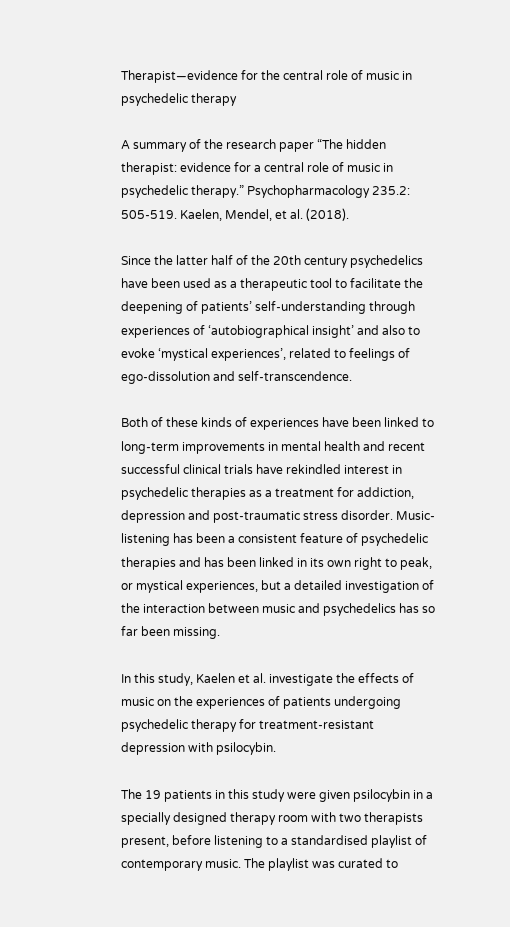Therapist—evidence for the central role of music in psychedelic therapy

A summary of the research paper “The hidden therapist: evidence for a central role of music in psychedelic therapy.” Psychopharmacology 235.2: 505-519. Kaelen, Mendel, et al. (2018).

Since the latter half of the 20th century psychedelics have been used as a therapeutic tool to facilitate the deepening of patients’ self-understanding through experiences of ‘autobiographical insight’ and also to evoke ‘mystical experiences’, related to feelings of ego-dissolution and self-transcendence.

Both of these kinds of experiences have been linked to long-term improvements in mental health and recent successful clinical trials have rekindled interest in psychedelic therapies as a treatment for addiction, depression and post-traumatic stress disorder. Music-listening has been a consistent feature of psychedelic therapies and has been linked in its own right to peak, or mystical experiences, but a detailed investigation of the interaction between music and psychedelics has so far been missing.

In this study, Kaelen et al. investigate the effects of music on the experiences of patients undergoing psychedelic therapy for treatment-resistant depression with psilocybin.

The 19 patients in this study were given psilocybin in a specially designed therapy room with two therapists present, before listening to a standardised playlist of contemporary music. The playlist was curated to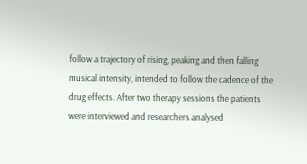follow a trajectory of rising, peaking and then falling musical intensity, intended to follow the cadence of the drug effects. After two therapy sessions the patients were interviewed and researchers analysed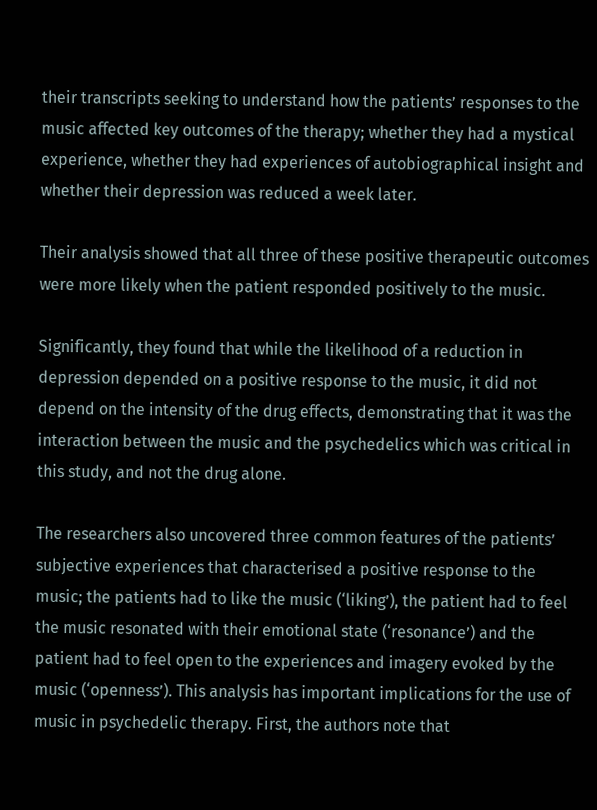their transcripts seeking to understand how the patients’ responses to the music affected key outcomes of the therapy; whether they had a mystical experience, whether they had experiences of autobiographical insight and whether their depression was reduced a week later.

Their analysis showed that all three of these positive therapeutic outcomes were more likely when the patient responded positively to the music.

Significantly, they found that while the likelihood of a reduction in depression depended on a positive response to the music, it did not depend on the intensity of the drug effects, demonstrating that it was the interaction between the music and the psychedelics which was critical in this study, and not the drug alone.

The researchers also uncovered three common features of the patients’ subjective experiences that characterised a positive response to the music; the patients had to like the music (‘liking’), the patient had to feel the music resonated with their emotional state (‘resonance’) and the patient had to feel open to the experiences and imagery evoked by the music (‘openness’). This analysis has important implications for the use of music in psychedelic therapy. First, the authors note that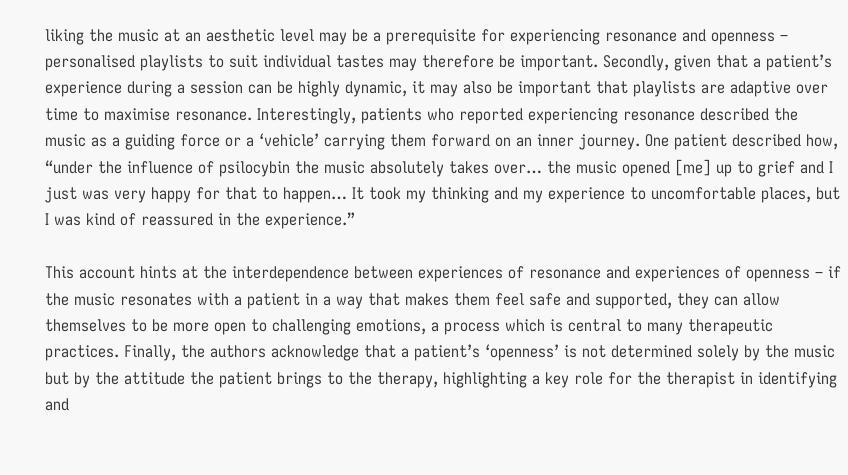liking the music at an aesthetic level may be a prerequisite for experiencing resonance and openness – personalised playlists to suit individual tastes may therefore be important. Secondly, given that a patient’s experience during a session can be highly dynamic, it may also be important that playlists are adaptive over time to maximise resonance. Interestingly, patients who reported experiencing resonance described the music as a guiding force or a ‘vehicle’ carrying them forward on an inner journey. One patient described how, “under the influence of psilocybin the music absolutely takes over… the music opened [me] up to grief and I just was very happy for that to happen… It took my thinking and my experience to uncomfortable places, but I was kind of reassured in the experience.”

This account hints at the interdependence between experiences of resonance and experiences of openness – if the music resonates with a patient in a way that makes them feel safe and supported, they can allow themselves to be more open to challenging emotions, a process which is central to many therapeutic practices. Finally, the authors acknowledge that a patient’s ‘openness’ is not determined solely by the music but by the attitude the patient brings to the therapy, highlighting a key role for the therapist in identifying and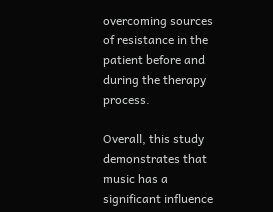overcoming sources of resistance in the patient before and during the therapy process.

Overall, this study demonstrates that music has a significant influence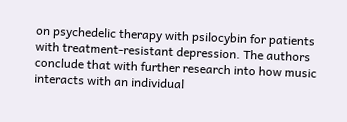on psychedelic therapy with psilocybin for patients with treatment-resistant depression. The authors conclude that with further research into how music interacts with an individual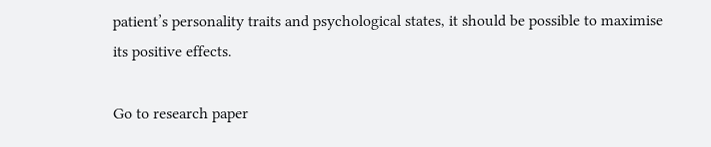patient’s personality traits and psychological states, it should be possible to maximise its positive effects.

Go to research paper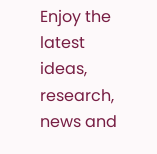Enjoy the latest ideas, research, news and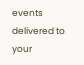events delivered to your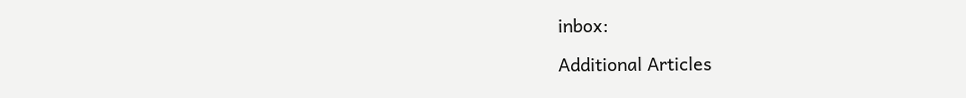inbox:

Additional Articles